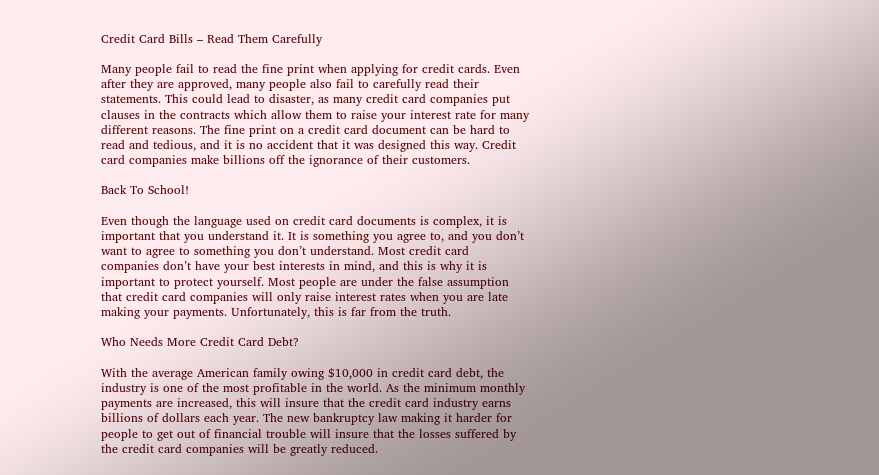Credit Card Bills – Read Them Carefully

Many people fail to read the fine print when applying for credit cards. Even after they are approved, many people also fail to carefully read their statements. This could lead to disaster, as many credit card companies put clauses in the contracts which allow them to raise your interest rate for many different reasons. The fine print on a credit card document can be hard to read and tedious, and it is no accident that it was designed this way. Credit card companies make billions off the ignorance of their customers.

Back To School!

Even though the language used on credit card documents is complex, it is important that you understand it. It is something you agree to, and you don’t want to agree to something you don’t understand. Most credit card companies don’t have your best interests in mind, and this is why it is important to protect yourself. Most people are under the false assumption that credit card companies will only raise interest rates when you are late making your payments. Unfortunately, this is far from the truth.

Who Needs More Credit Card Debt?

With the average American family owing $10,000 in credit card debt, the industry is one of the most profitable in the world. As the minimum monthly payments are increased, this will insure that the credit card industry earns billions of dollars each year. The new bankruptcy law making it harder for people to get out of financial trouble will insure that the losses suffered by the credit card companies will be greatly reduced.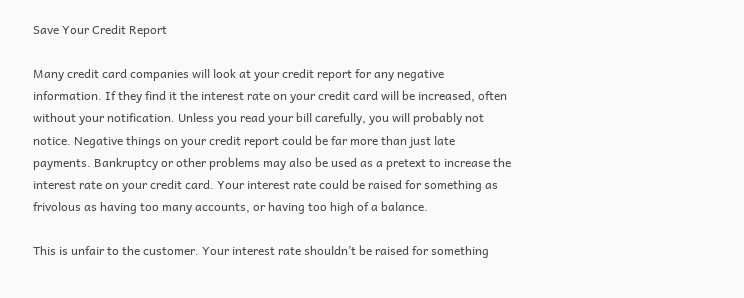Save Your Credit Report

Many credit card companies will look at your credit report for any negative information. If they find it the interest rate on your credit card will be increased, often without your notification. Unless you read your bill carefully, you will probably not notice. Negative things on your credit report could be far more than just late payments. Bankruptcy or other problems may also be used as a pretext to increase the interest rate on your credit card. Your interest rate could be raised for something as frivolous as having too many accounts, or having too high of a balance.

This is unfair to the customer. Your interest rate shouldn’t be raised for something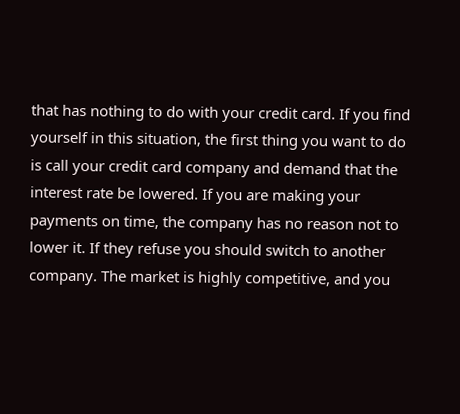that has nothing to do with your credit card. If you find yourself in this situation, the first thing you want to do is call your credit card company and demand that the interest rate be lowered. If you are making your payments on time, the company has no reason not to lower it. If they refuse you should switch to another company. The market is highly competitive, and you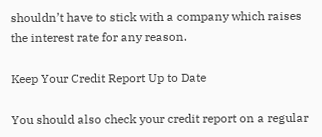shouldn’t have to stick with a company which raises the interest rate for any reason.

Keep Your Credit Report Up to Date

You should also check your credit report on a regular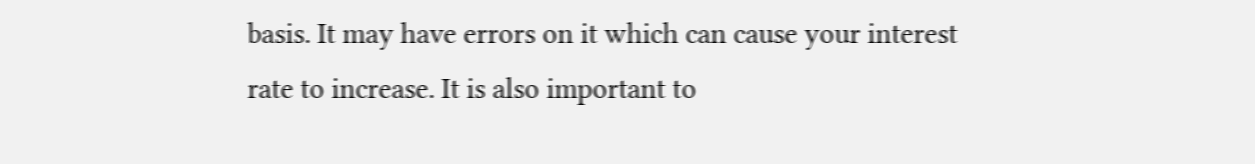basis. It may have errors on it which can cause your interest rate to increase. It is also important to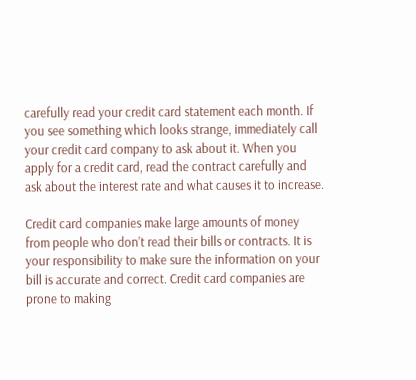carefully read your credit card statement each month. If you see something which looks strange, immediately call your credit card company to ask about it. When you apply for a credit card, read the contract carefully and ask about the interest rate and what causes it to increase.

Credit card companies make large amounts of money from people who don’t read their bills or contracts. It is your responsibility to make sure the information on your bill is accurate and correct. Credit card companies are prone to making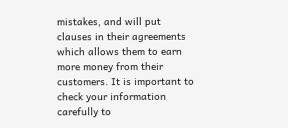mistakes, and will put clauses in their agreements which allows them to earn more money from their customers. It is important to check your information carefully to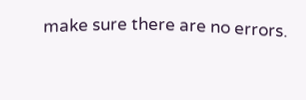make sure there are no errors.